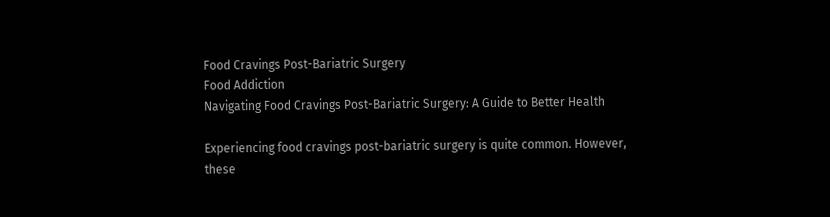Food Cravings Post-Bariatric Surgery
Food Addiction
Navigating Food Cravings Post-Bariatric Surgery: A Guide to Better Health

Experiencing food cravings post-bariatric surgery is quite common. However, these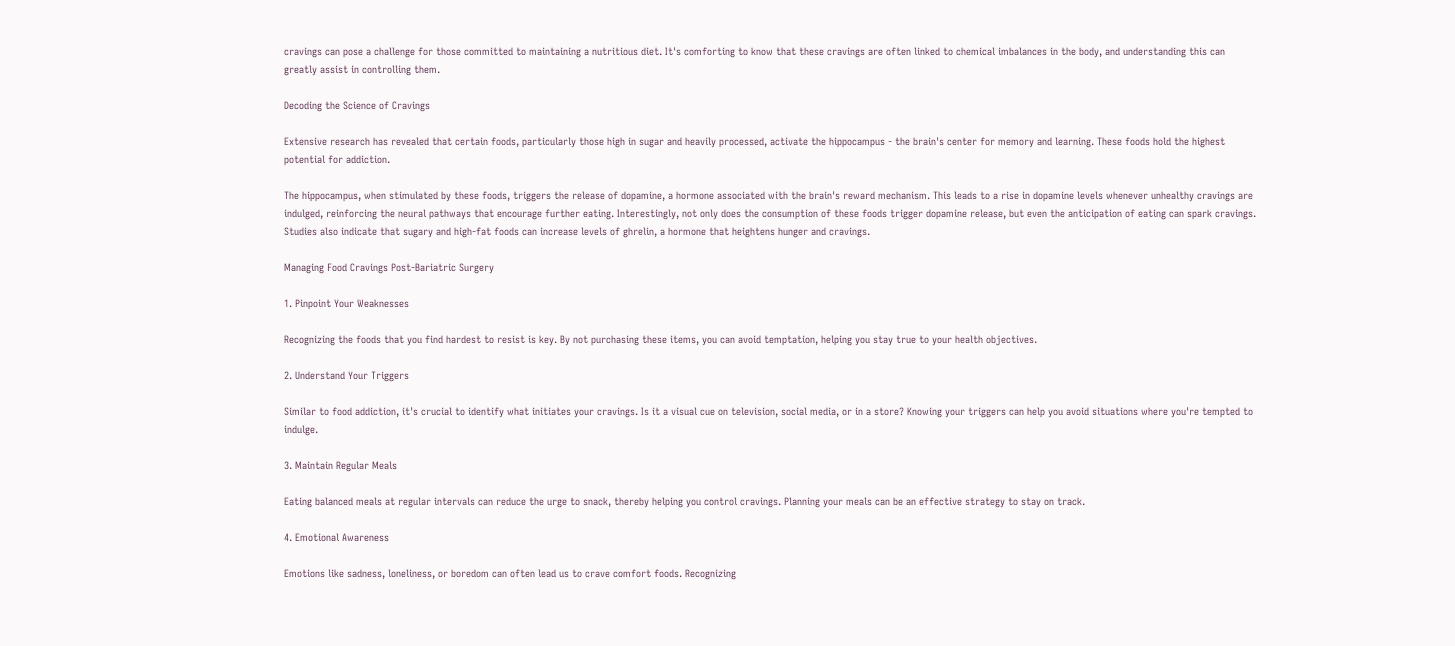cravings can pose a challenge for those committed to maintaining a nutritious diet. It's comforting to know that these cravings are often linked to chemical imbalances in the body, and understanding this can greatly assist in controlling them.

Decoding the Science of Cravings

Extensive research has revealed that certain foods, particularly those high in sugar and heavily processed, activate the hippocampus - the brain's center for memory and learning. These foods hold the highest potential for addiction.

The hippocampus, when stimulated by these foods, triggers the release of dopamine, a hormone associated with the brain's reward mechanism. This leads to a rise in dopamine levels whenever unhealthy cravings are indulged, reinforcing the neural pathways that encourage further eating. Interestingly, not only does the consumption of these foods trigger dopamine release, but even the anticipation of eating can spark cravings. Studies also indicate that sugary and high-fat foods can increase levels of ghrelin, a hormone that heightens hunger and cravings.

Managing Food Cravings Post-Bariatric Surgery

1. Pinpoint Your Weaknesses

Recognizing the foods that you find hardest to resist is key. By not purchasing these items, you can avoid temptation, helping you stay true to your health objectives.

2. Understand Your Triggers

Similar to food addiction, it's crucial to identify what initiates your cravings. Is it a visual cue on television, social media, or in a store? Knowing your triggers can help you avoid situations where you're tempted to indulge.

3. Maintain Regular Meals

Eating balanced meals at regular intervals can reduce the urge to snack, thereby helping you control cravings. Planning your meals can be an effective strategy to stay on track.

4. Emotional Awareness

Emotions like sadness, loneliness, or boredom can often lead us to crave comfort foods. Recognizing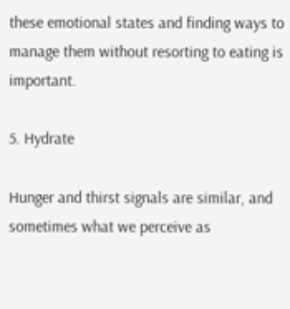these emotional states and finding ways to manage them without resorting to eating is important.

5. Hydrate

Hunger and thirst signals are similar, and sometimes what we perceive as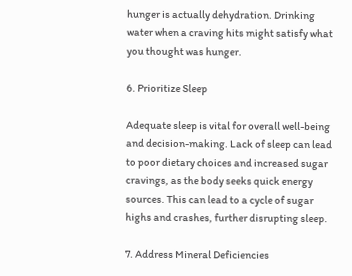hunger is actually dehydration. Drinking water when a craving hits might satisfy what you thought was hunger.

6. Prioritize Sleep

Adequate sleep is vital for overall well-being and decision-making. Lack of sleep can lead to poor dietary choices and increased sugar cravings, as the body seeks quick energy sources. This can lead to a cycle of sugar highs and crashes, further disrupting sleep.

7. Address Mineral Deficiencies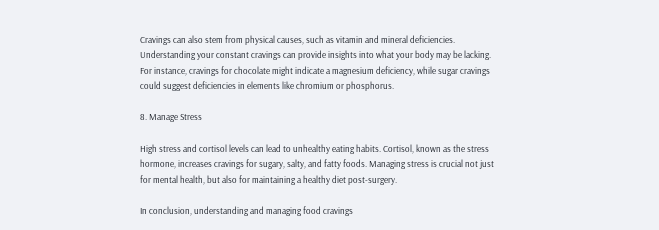Cravings can also stem from physical causes, such as vitamin and mineral deficiencies. Understanding your constant cravings can provide insights into what your body may be lacking. For instance, cravings for chocolate might indicate a magnesium deficiency, while sugar cravings could suggest deficiencies in elements like chromium or phosphorus.

8. Manage Stress

High stress and cortisol levels can lead to unhealthy eating habits. Cortisol, known as the stress hormone, increases cravings for sugary, salty, and fatty foods. Managing stress is crucial not just for mental health, but also for maintaining a healthy diet post-surgery.

In conclusion, understanding and managing food cravings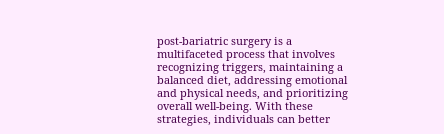post-bariatric surgery is a multifaceted process that involves recognizing triggers, maintaining a balanced diet, addressing emotional and physical needs, and prioritizing overall well-being. With these strategies, individuals can better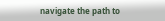navigate the path to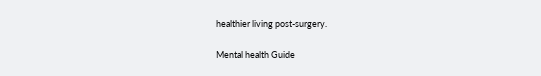healthier living post-surgery.

Mental health Guide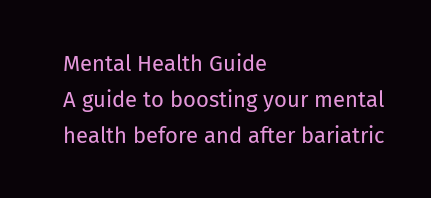Mental Health Guide
A guide to boosting your mental health before and after bariatric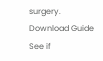surgery.
Download Guide
See if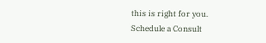this is right for you.
Schedule a Consult